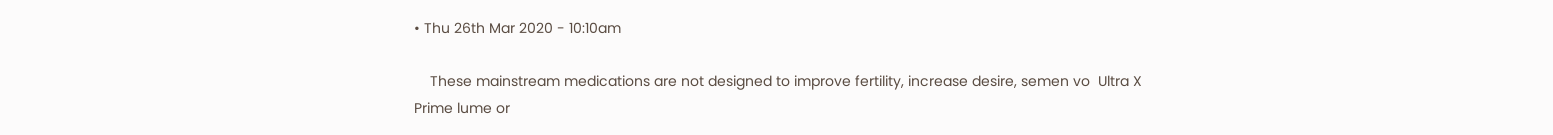• Thu 26th Mar 2020 - 10:10am

    These mainstream medications are not designed to improve fertility, increase desire, semen vo  Ultra X Prime lume or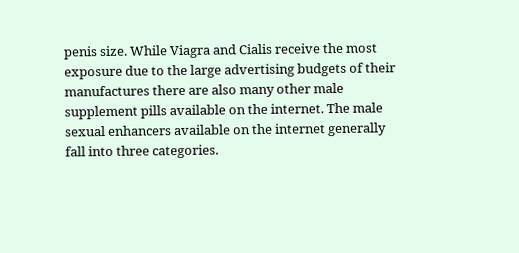penis size. While Viagra and Cialis receive the most exposure due to the large advertising budgets of their manufactures there are also many other male supplement pills available on the internet. The male sexual enhancers available on the internet generally fall into three categories.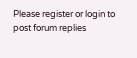Please register or login to post forum replies